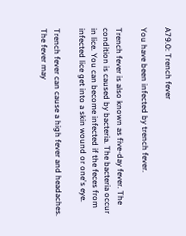A79.0: Trench fever

You have been infected by trench fever.

Trench fever is also known as five-day fever. The condition is caused by bacteria. The bacteria occur in lice. You can become infected if the feces from infected lice get into a skin wound or one's eye.

Trench fever can cause a high fever and headaches. The fever may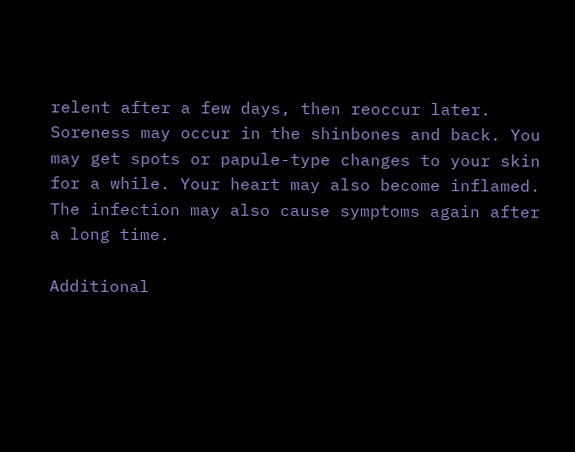relent after a few days, then reoccur later. Soreness may occur in the shinbones and back. You may get spots or papule-type changes to your skin for a while. Your heart may also become inflamed. The infection may also cause symptoms again after a long time.

Additional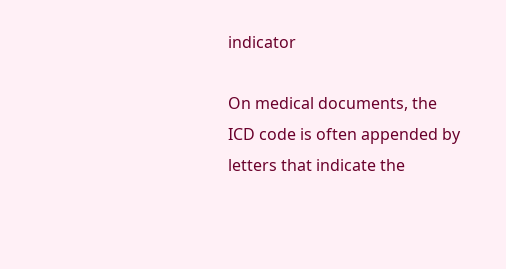indicator

On medical documents, the ICD code is often appended by letters that indicate the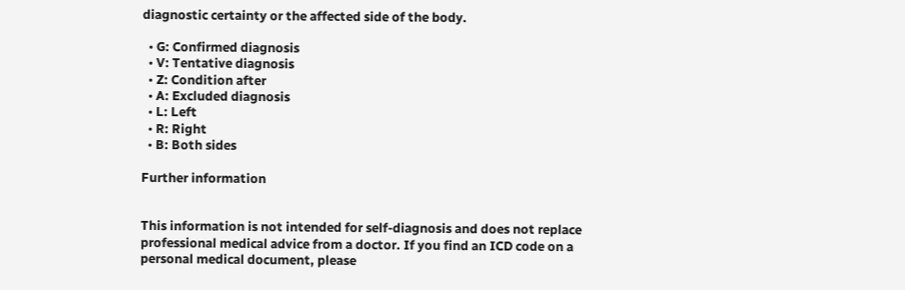diagnostic certainty or the affected side of the body.

  • G: Confirmed diagnosis
  • V: Tentative diagnosis
  • Z: Condition after
  • A: Excluded diagnosis
  • L: Left
  • R: Right
  • B: Both sides

Further information


This information is not intended for self-diagnosis and does not replace professional medical advice from a doctor. If you find an ICD code on a personal medical document, please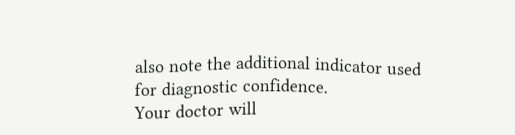also note the additional indicator used for diagnostic confidence.
Your doctor will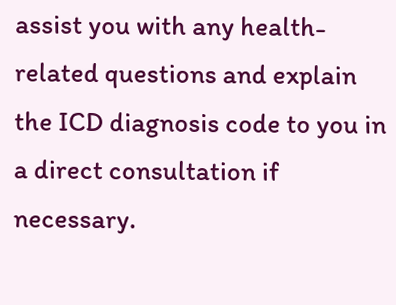assist you with any health-related questions and explain the ICD diagnosis code to you in a direct consultation if necessary.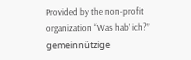Provided by the non-profit organization “Was hab’ ich?” gemeinnützige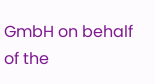GmbH on behalf of the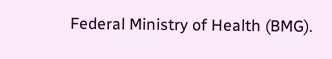Federal Ministry of Health (BMG).